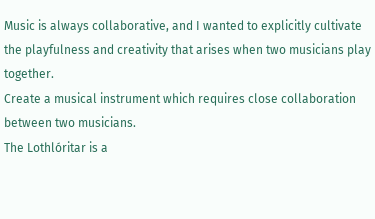Music is always collaborative, and I wanted to explicitly cultivate the playfulness and creativity that arises when two musicians play together.
Create a musical instrument which requires close collaboration between two musicians.
The Lothlóritar is a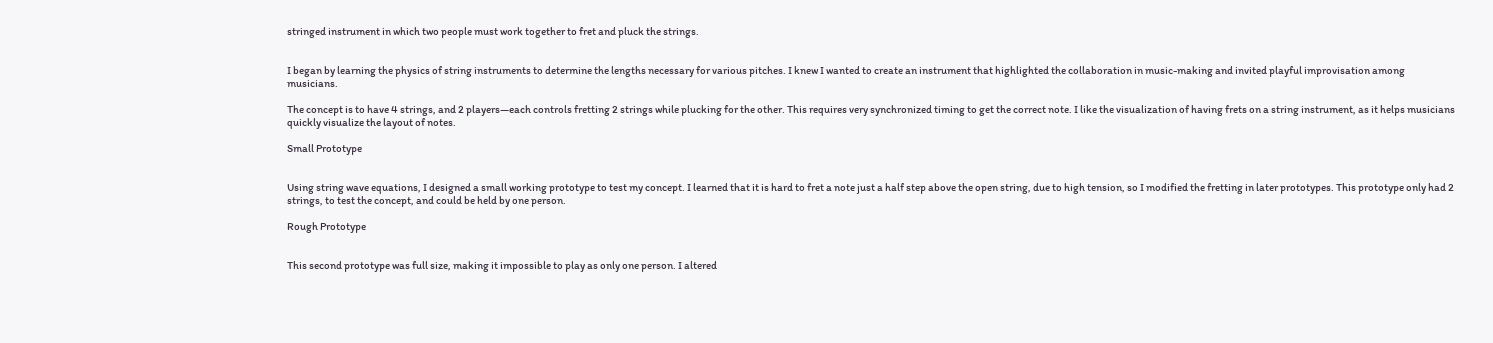stringed instrument in which two people must work together to fret and pluck the strings.


I began by learning the physics of string instruments to determine the lengths necessary for various pitches. I knew I wanted to create an instrument that highlighted the collaboration in music-making and invited playful improvisation among musicians.

The concept is to have 4 strings, and 2 players—each controls fretting 2 strings while plucking for the other. This requires very synchronized timing to get the correct note. I like the visualization of having frets on a string instrument, as it helps musicians quickly visualize the layout of notes.

Small Prototype


Using string wave equations, I designed a small working prototype to test my concept. I learned that it is hard to fret a note just a half step above the open string, due to high tension, so I modified the fretting in later prototypes. This prototype only had 2 strings, to test the concept, and could be held by one person.

Rough Prototype


This second prototype was full size, making it impossible to play as only one person. I altered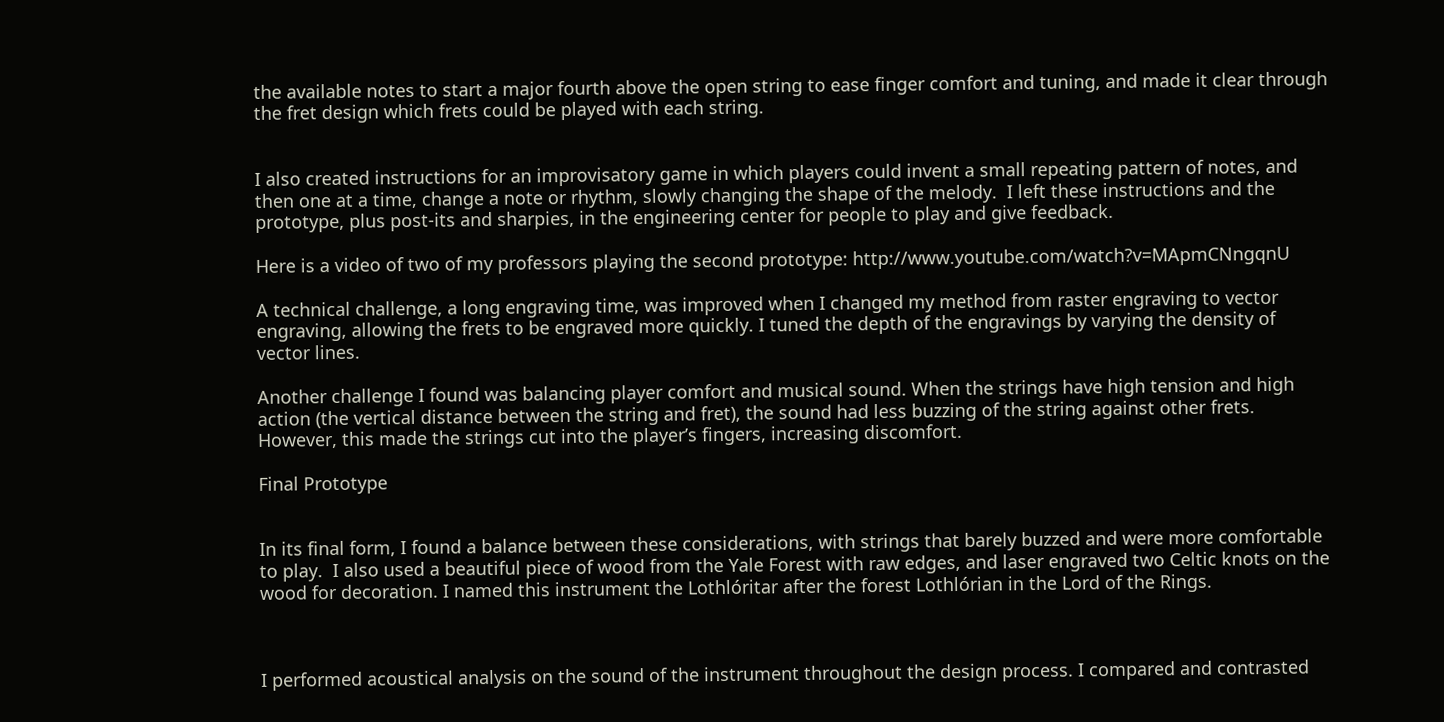the available notes to start a major fourth above the open string to ease finger comfort and tuning, and made it clear through the fret design which frets could be played with each string.


I also created instructions for an improvisatory game in which players could invent a small repeating pattern of notes, and then one at a time, change a note or rhythm, slowly changing the shape of the melody.  I left these instructions and the prototype, plus post-its and sharpies, in the engineering center for people to play and give feedback.

Here is a video of two of my professors playing the second prototype: http://www.youtube.com/watch?v=MApmCNngqnU

A technical challenge, a long engraving time, was improved when I changed my method from raster engraving to vector engraving, allowing the frets to be engraved more quickly. I tuned the depth of the engravings by varying the density of vector lines.

Another challenge I found was balancing player comfort and musical sound. When the strings have high tension and high action (the vertical distance between the string and fret), the sound had less buzzing of the string against other frets. However, this made the strings cut into the player’s fingers, increasing discomfort.

Final Prototype


In its final form, I found a balance between these considerations, with strings that barely buzzed and were more comfortable to play.  I also used a beautiful piece of wood from the Yale Forest with raw edges, and laser engraved two Celtic knots on the wood for decoration. I named this instrument the Lothlóritar after the forest Lothlórian in the Lord of the Rings.



I performed acoustical analysis on the sound of the instrument throughout the design process. I compared and contrasted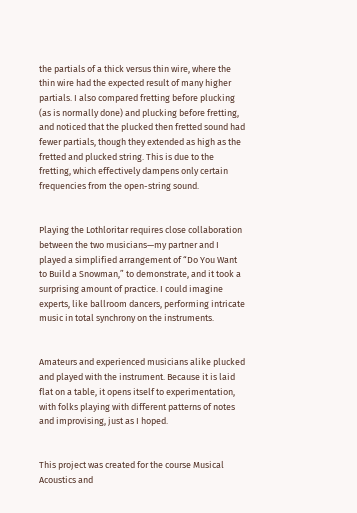the partials of a thick versus thin wire, where the thin wire had the expected result of many higher partials. I also compared fretting before plucking (as is normally done) and plucking before fretting, and noticed that the plucked then fretted sound had fewer partials, though they extended as high as the fretted and plucked string. This is due to the fretting, which effectively dampens only certain frequencies from the open-string sound.


Playing the Lothloritar requires close collaboration between the two musicians—my partner and I played a simplified arrangement of “Do You Want to Build a Snowman,” to demonstrate, and it took a surprising amount of practice. I could imagine experts, like ballroom dancers, performing intricate music in total synchrony on the instruments.


Amateurs and experienced musicians alike plucked and played with the instrument. Because it is laid flat on a table, it opens itself to experimentation, with folks playing with different patterns of notes and improvising, just as I hoped.


This project was created for the course Musical Acoustics and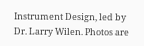Instrument Design, led by Dr. Larry Wilen. Photos are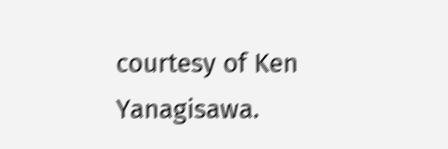courtesy of Ken Yanagisawa.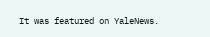It was featured on YaleNews.